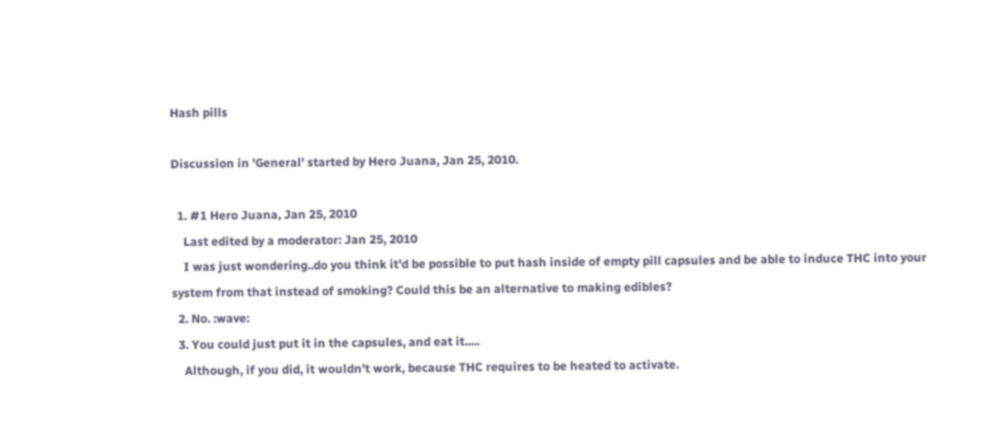Hash pills

Discussion in 'General' started by Hero Juana, Jan 25, 2010.

  1. #1 Hero Juana, Jan 25, 2010
    Last edited by a moderator: Jan 25, 2010
    I was just wondering..do you think it'd be possible to put hash inside of empty pill capsules and be able to induce THC into your system from that instead of smoking? Could this be an alternative to making edibles?
  2. No. :wave:
  3. You could just put it in the capsules, and eat it.....
    Although, if you did, it wouldn't work, because THC requires to be heated to activate.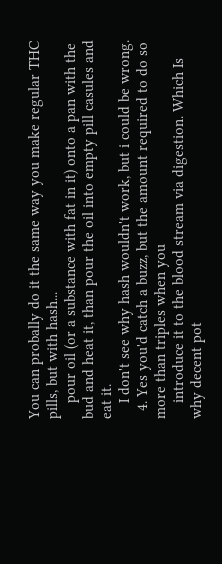You can probally do it the same way you make regular THC pills, but with hash...
    pour oil (or a substance with fat in it) onto a pan with the bud and heat it, than pour the oil into empty pill casules and eat it.
    I don't see why hash wouldn't work, but i could be wrong.
  4. Yes you'd catch a buzz, but the amount required to do so more than triples when you
    introduce it to the blood stream via digestion. Which Is why decent pot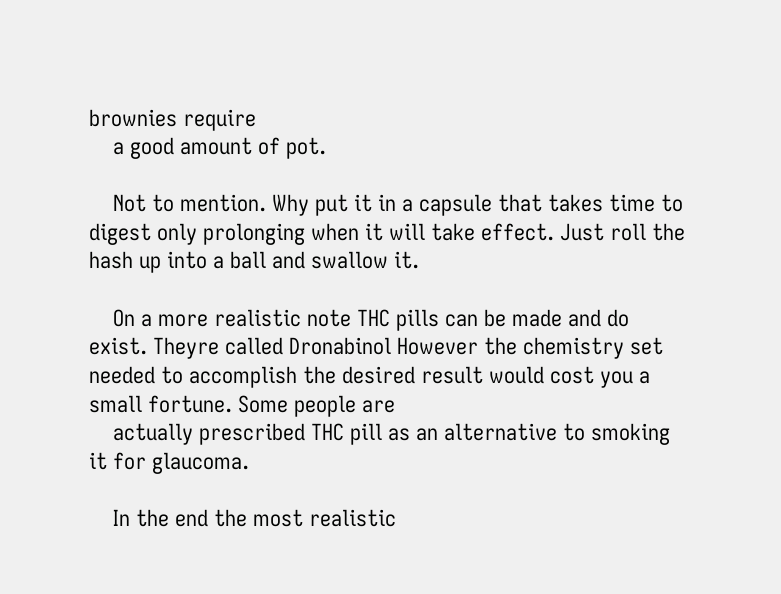brownies require
    a good amount of pot.

    Not to mention. Why put it in a capsule that takes time to digest only prolonging when it will take effect. Just roll the hash up into a ball and swallow it.

    On a more realistic note THC pills can be made and do exist. Theyre called Dronabinol However the chemistry set needed to accomplish the desired result would cost you a small fortune. Some people are
    actually prescribed THC pill as an alternative to smoking it for glaucoma.

    In the end the most realistic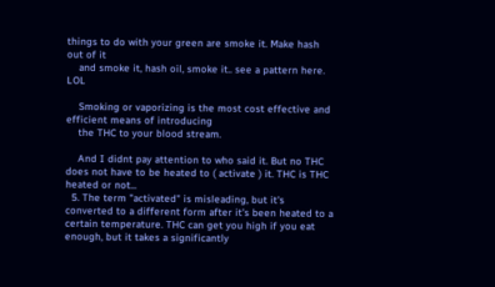things to do with your green are smoke it. Make hash out of it
    and smoke it, hash oil, smoke it.. see a pattern here. LOL

    Smoking or vaporizing is the most cost effective and efficient means of introducing
    the THC to your blood stream.

    And I didnt pay attention to who said it. But no THC does not have to be heated to ( activate ) it. THC is THC heated or not...
  5. The term "activated" is misleading, but it's converted to a different form after it's been heated to a certain temperature. THC can get you high if you eat enough, but it takes a significantly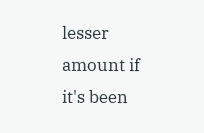lesser amount if it's been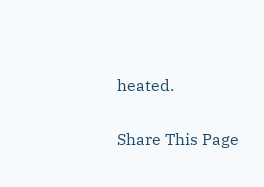heated.

Share This Page